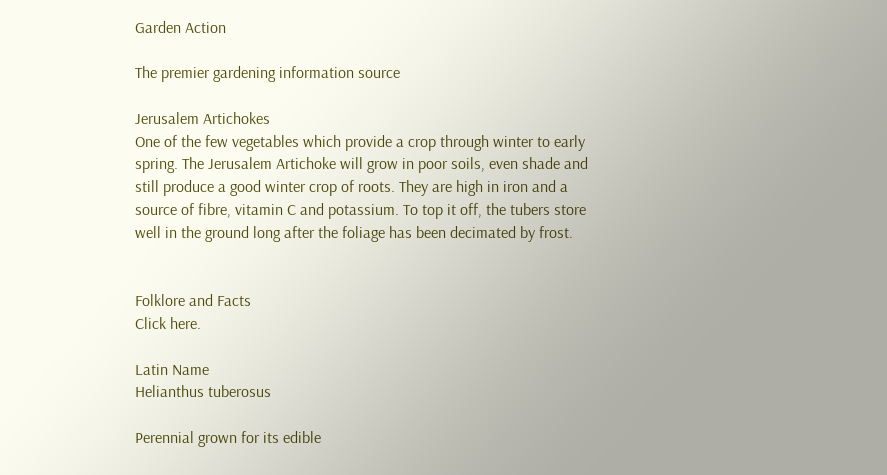Garden Action

The premier gardening information source

Jerusalem Artichokes
One of the few vegetables which provide a crop through winter to early spring. The Jerusalem Artichoke will grow in poor soils, even shade and still produce a good winter crop of roots. They are high in iron and a source of fibre, vitamin C and potassium. To top it off, the tubers store well in the ground long after the foliage has been decimated by frost.


Folklore and Facts
Click here.

Latin Name
Helianthus tuberosus

Perennial grown for its edible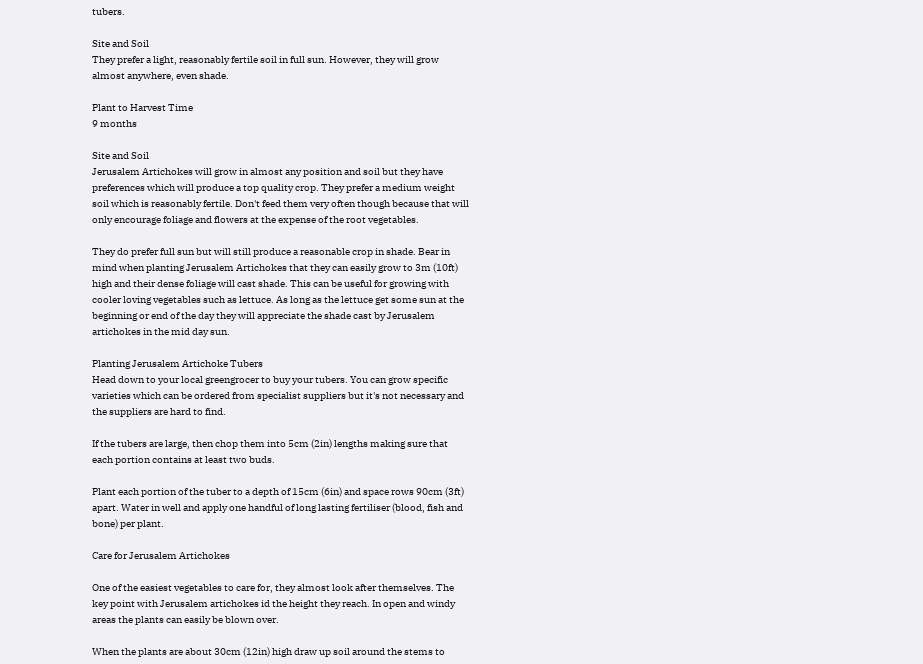tubers.

Site and Soil
They prefer a light, reasonably fertile soil in full sun. However, they will grow almost anywhere, even shade.

Plant to Harvest Time
9 months

Site and Soil
Jerusalem Artichokes will grow in almost any position and soil but they have preferences which will produce a top quality crop. They prefer a medium weight soil which is reasonably fertile. Don't feed them very often though because that will only encourage foliage and flowers at the expense of the root vegetables.

They do prefer full sun but will still produce a reasonable crop in shade. Bear in mind when planting Jerusalem Artichokes that they can easily grow to 3m (10ft) high and their dense foliage will cast shade. This can be useful for growing with cooler loving vegetables such as lettuce. As long as the lettuce get some sun at the beginning or end of the day they will appreciate the shade cast by Jerusalem artichokes in the mid day sun.

Planting Jerusalem Artichoke Tubers
Head down to your local greengrocer to buy your tubers. You can grow specific varieties which can be ordered from specialist suppliers but it's not necessary and the suppliers are hard to find.

If the tubers are large, then chop them into 5cm (2in) lengths making sure that each portion contains at least two buds.

Plant each portion of the tuber to a depth of 15cm (6in) and space rows 90cm (3ft) apart. Water in well and apply one handful of long lasting fertiliser (blood, fish and bone) per plant.

Care for Jerusalem Artichokes

One of the easiest vegetables to care for, they almost look after themselves. The key point with Jerusalem artichokes id the height they reach. In open and windy areas the plants can easily be blown over.

When the plants are about 30cm (12in) high draw up soil around the stems to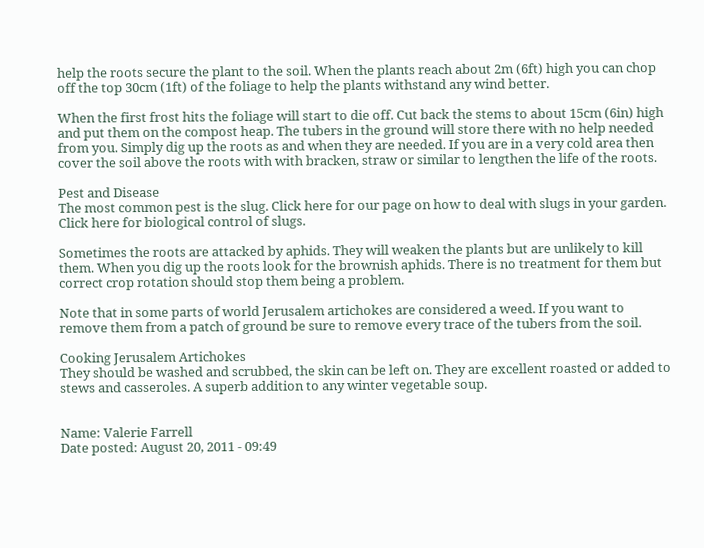help the roots secure the plant to the soil. When the plants reach about 2m (6ft) high you can chop off the top 30cm (1ft) of the foliage to help the plants withstand any wind better.

When the first frost hits the foliage will start to die off. Cut back the stems to about 15cm (6in) high and put them on the compost heap. The tubers in the ground will store there with no help needed from you. Simply dig up the roots as and when they are needed. If you are in a very cold area then cover the soil above the roots with with bracken, straw or similar to lengthen the life of the roots.

Pest and Disease
The most common pest is the slug. Click here for our page on how to deal with slugs in your garden. Click here for biological control of slugs.

Sometimes the roots are attacked by aphids. They will weaken the plants but are unlikely to kill them. When you dig up the roots look for the brownish aphids. There is no treatment for them but correct crop rotation should stop them being a problem.

Note that in some parts of world Jerusalem artichokes are considered a weed. If you want to remove them from a patch of ground be sure to remove every trace of the tubers from the soil.

Cooking Jerusalem Artichokes
They should be washed and scrubbed, the skin can be left on. They are excellent roasted or added to stews and casseroles. A superb addition to any winter vegetable soup.


Name: Valerie Farrell
Date posted: August 20, 2011 - 09:49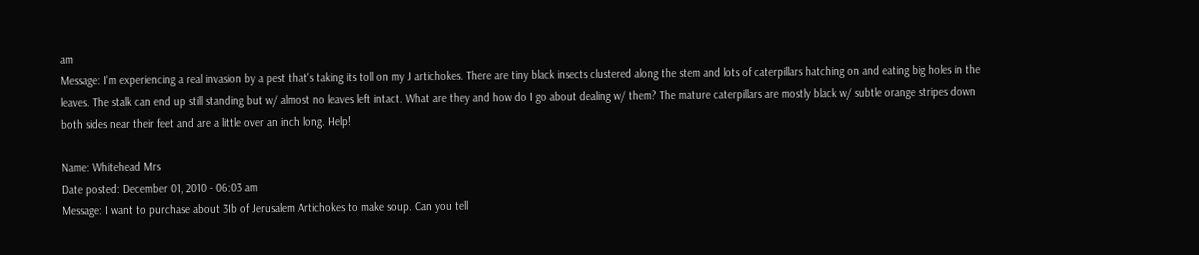am
Message: I'm experiencing a real invasion by a pest that's taking its toll on my J artichokes. There are tiny black insects clustered along the stem and lots of caterpillars hatching on and eating big holes in the leaves. The stalk can end up still standing but w/ almost no leaves left intact. What are they and how do I go about dealing w/ them? The mature caterpillars are mostly black w/ subtle orange stripes down both sides near their feet and are a little over an inch long. Help!

Name: Whitehead Mrs
Date posted: December 01, 2010 - 06:03 am
Message: I want to purchase about 3Ib of Jerusalem Artichokes to make soup. Can you tell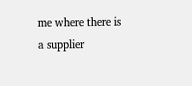me where there is a supplier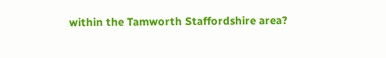within the Tamworth Staffordshire area?